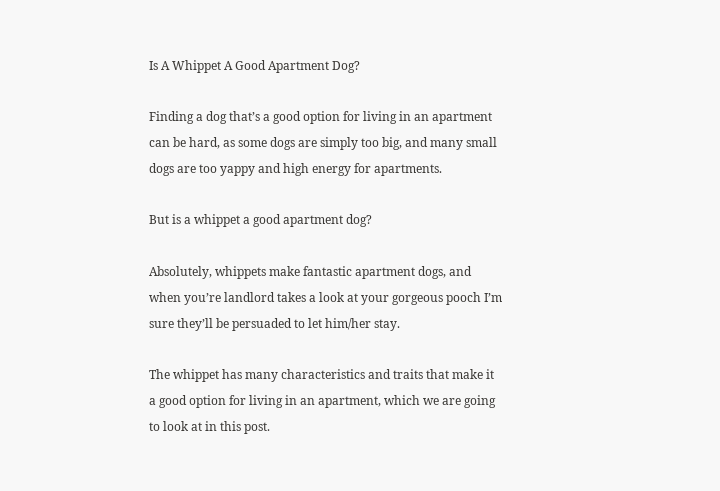Is A Whippet A Good Apartment Dog?

Finding a dog that’s a good option for living in an apartment can be hard, as some dogs are simply too big, and many small dogs are too yappy and high energy for apartments.

But is a whippet a good apartment dog?

Absolutely, whippets make fantastic apartment dogs, and when you’re landlord takes a look at your gorgeous pooch I’m sure they’ll be persuaded to let him/her stay.

The whippet has many characteristics and traits that make it a good option for living in an apartment, which we are going to look at in this post.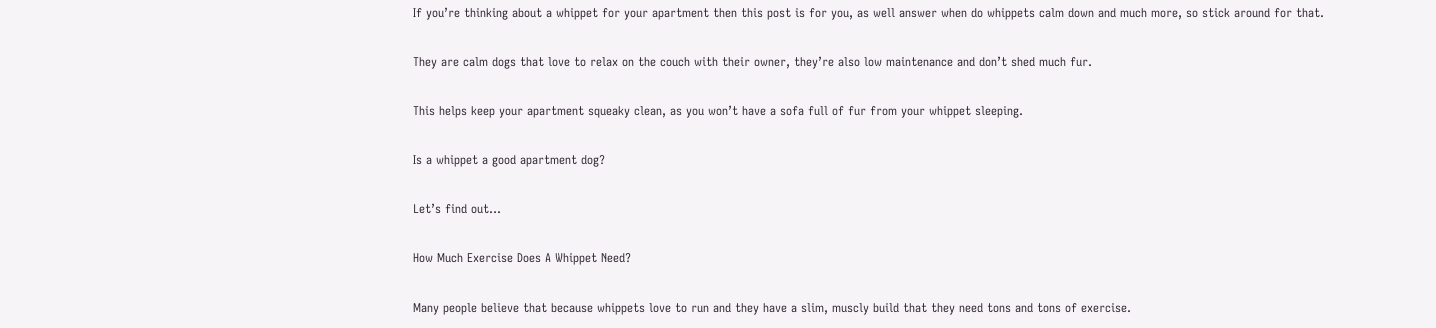If you’re thinking about a whippet for your apartment then this post is for you, as well answer when do whippets calm down and much more, so stick around for that.

They are calm dogs that love to relax on the couch with their owner, they’re also low maintenance and don’t shed much fur.

This helps keep your apartment squeaky clean, as you won’t have a sofa full of fur from your whippet sleeping.

Is a whippet a good apartment dog?

Let’s find out…

How Much Exercise Does A Whippet Need?

Many people believe that because whippets love to run and they have a slim, muscly build that they need tons and tons of exercise.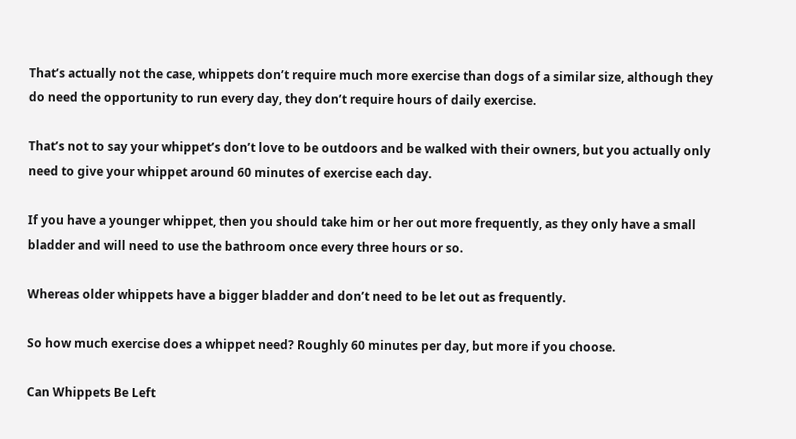That’s actually not the case, whippets don’t require much more exercise than dogs of a similar size, although they do need the opportunity to run every day, they don’t require hours of daily exercise.

That’s not to say your whippet’s don’t love to be outdoors and be walked with their owners, but you actually only need to give your whippet around 60 minutes of exercise each day.

If you have a younger whippet, then you should take him or her out more frequently, as they only have a small bladder and will need to use the bathroom once every three hours or so.

Whereas older whippets have a bigger bladder and don’t need to be let out as frequently.

So how much exercise does a whippet need? Roughly 60 minutes per day, but more if you choose.

Can Whippets Be Left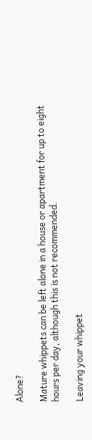Alone?

Mature whippets can be left alone in a house or apartment for up to eight hours per day, although this is not recommended.

Leaving your whippet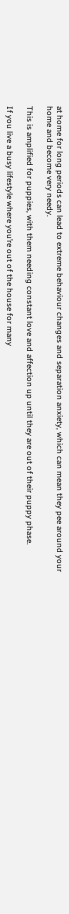at home for long periods can lead to extreme behaviour changes and separation anxiety, which can mean they pee around your home and become very needy.

This is amplified for puppies, with them needing constant love and affection up until they are out of their puppy phase.

If you live a busy lifestyle where you’re out of the house for many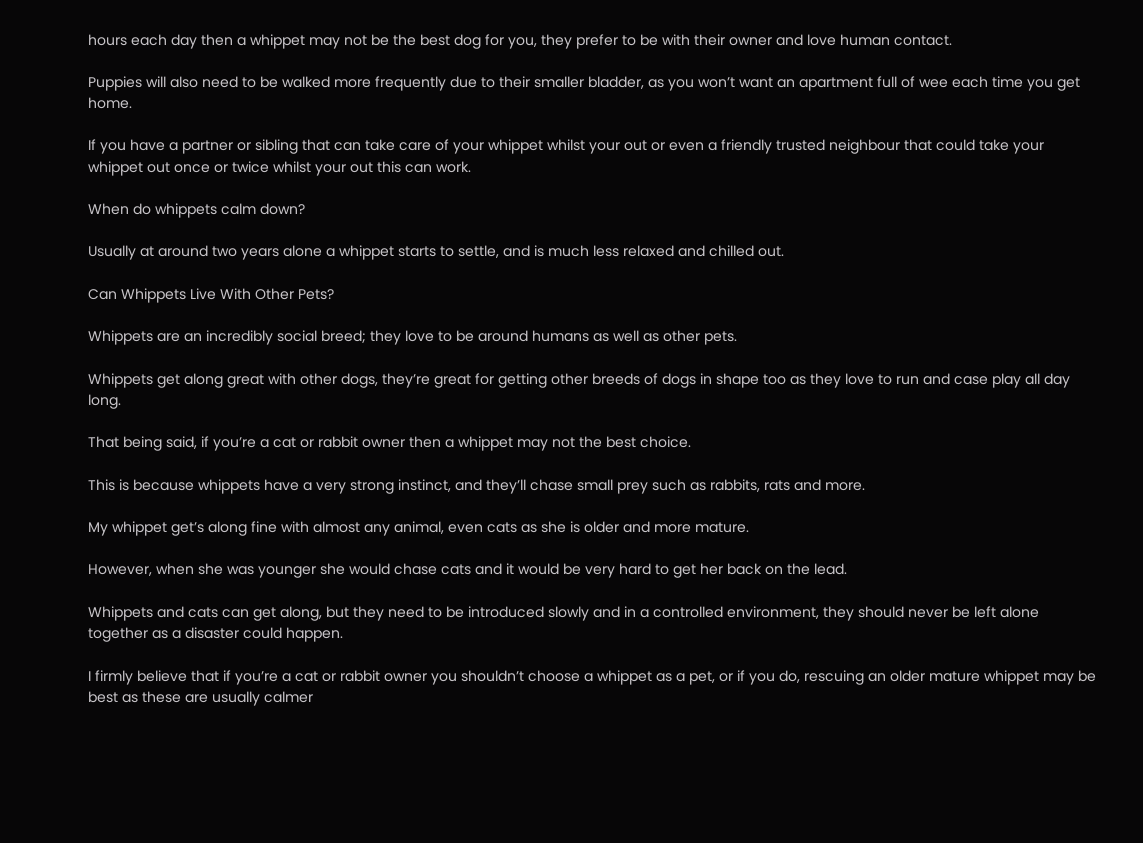hours each day then a whippet may not be the best dog for you, they prefer to be with their owner and love human contact.

Puppies will also need to be walked more frequently due to their smaller bladder, as you won’t want an apartment full of wee each time you get home.

If you have a partner or sibling that can take care of your whippet whilst your out or even a friendly trusted neighbour that could take your whippet out once or twice whilst your out this can work.

When do whippets calm down?

Usually at around two years alone a whippet starts to settle, and is much less relaxed and chilled out.

Can Whippets Live With Other Pets?

Whippets are an incredibly social breed; they love to be around humans as well as other pets.

Whippets get along great with other dogs, they’re great for getting other breeds of dogs in shape too as they love to run and case play all day long.

That being said, if you’re a cat or rabbit owner then a whippet may not the best choice.

This is because whippets have a very strong instinct, and they’ll chase small prey such as rabbits, rats and more.

My whippet get’s along fine with almost any animal, even cats as she is older and more mature.

However, when she was younger she would chase cats and it would be very hard to get her back on the lead.

Whippets and cats can get along, but they need to be introduced slowly and in a controlled environment, they should never be left alone together as a disaster could happen.

I firmly believe that if you’re a cat or rabbit owner you shouldn’t choose a whippet as a pet, or if you do, rescuing an older mature whippet may be best as these are usually calmer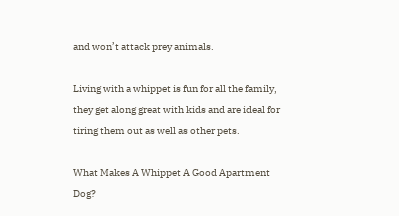and won’t attack prey animals.

Living with a whippet is fun for all the family, they get along great with kids and are ideal for tiring them out as well as other pets.

What Makes A Whippet A Good Apartment Dog?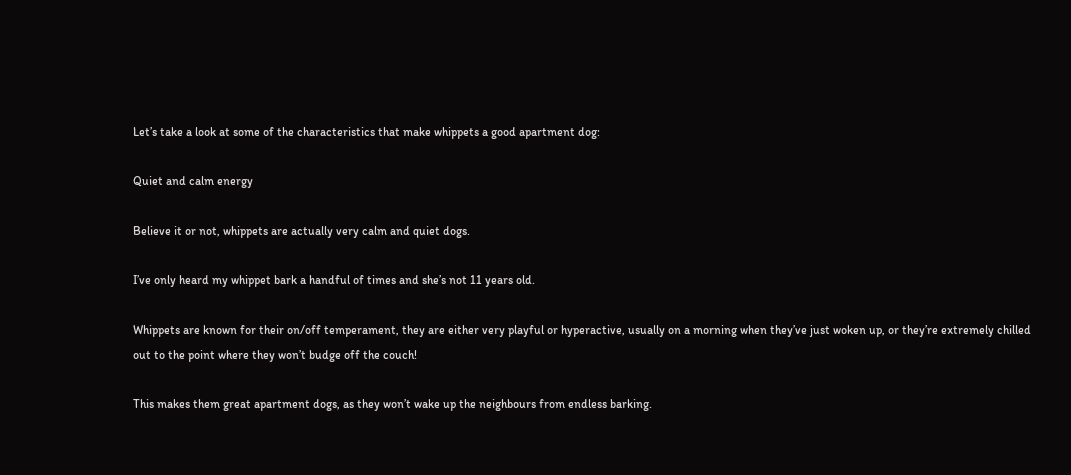Let’s take a look at some of the characteristics that make whippets a good apartment dog:

Quiet and calm energy

Believe it or not, whippets are actually very calm and quiet dogs.

I’ve only heard my whippet bark a handful of times and she’s not 11 years old.

Whippets are known for their on/off temperament, they are either very playful or hyperactive, usually on a morning when they’ve just woken up, or they’re extremely chilled out to the point where they won’t budge off the couch!

This makes them great apartment dogs, as they won’t wake up the neighbours from endless barking.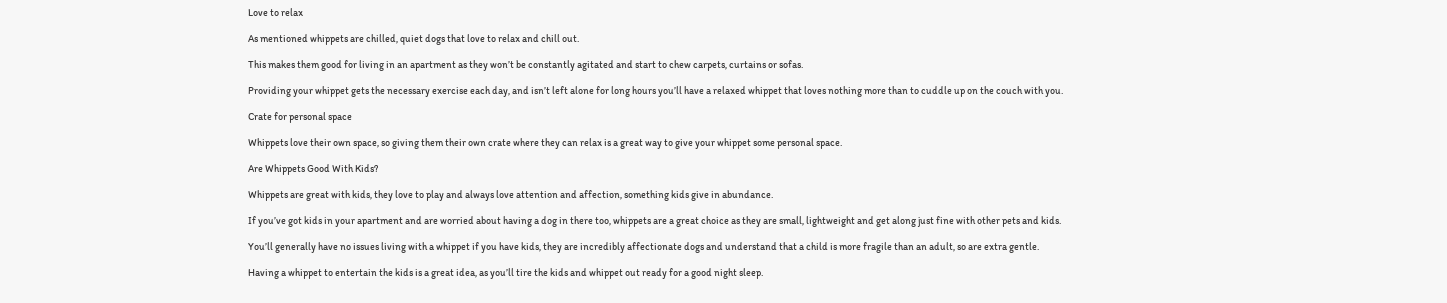Love to relax

As mentioned whippets are chilled, quiet dogs that love to relax and chill out.

This makes them good for living in an apartment as they won’t be constantly agitated and start to chew carpets, curtains or sofas.

Providing your whippet gets the necessary exercise each day, and isn’t left alone for long hours you’ll have a relaxed whippet that loves nothing more than to cuddle up on the couch with you.

Crate for personal space

Whippets love their own space, so giving them their own crate where they can relax is a great way to give your whippet some personal space.

Are Whippets Good With Kids?

Whippets are great with kids, they love to play and always love attention and affection, something kids give in abundance.

If you’ve got kids in your apartment and are worried about having a dog in there too, whippets are a great choice as they are small, lightweight and get along just fine with other pets and kids.

You’ll generally have no issues living with a whippet if you have kids, they are incredibly affectionate dogs and understand that a child is more fragile than an adult, so are extra gentle.

Having a whippet to entertain the kids is a great idea, as you’ll tire the kids and whippet out ready for a good night sleep.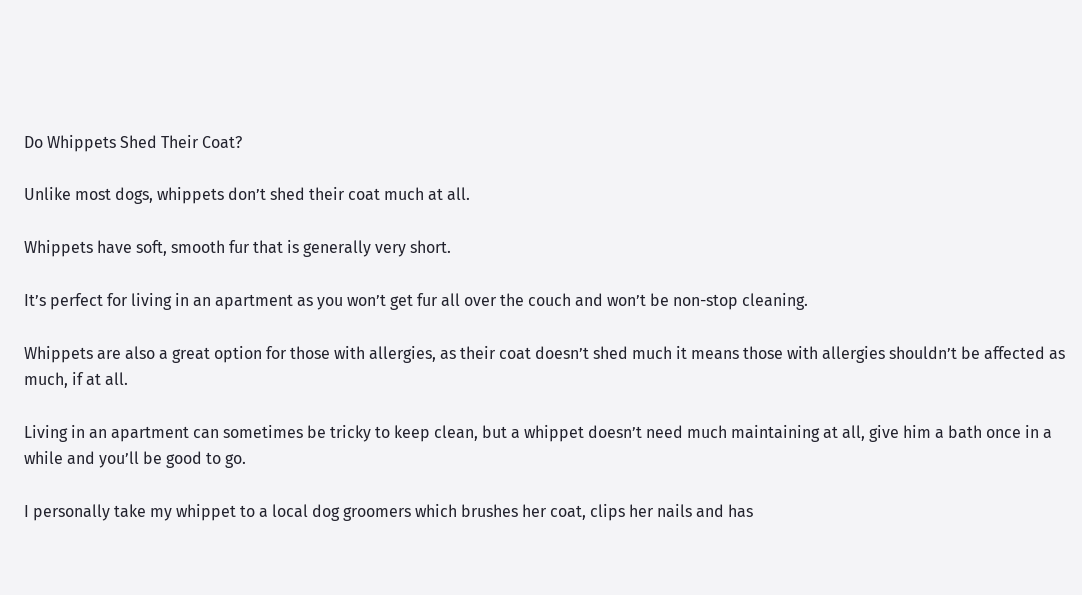Do Whippets Shed Their Coat?

Unlike most dogs, whippets don’t shed their coat much at all.

Whippets have soft, smooth fur that is generally very short.

It’s perfect for living in an apartment as you won’t get fur all over the couch and won’t be non-stop cleaning.

Whippets are also a great option for those with allergies, as their coat doesn’t shed much it means those with allergies shouldn’t be affected as much, if at all.

Living in an apartment can sometimes be tricky to keep clean, but a whippet doesn’t need much maintaining at all, give him a bath once in a while and you’ll be good to go.

I personally take my whippet to a local dog groomers which brushes her coat, clips her nails and has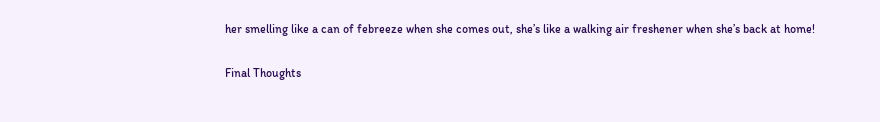her smelling like a can of febreeze when she comes out, she’s like a walking air freshener when she’s back at home!

Final Thoughts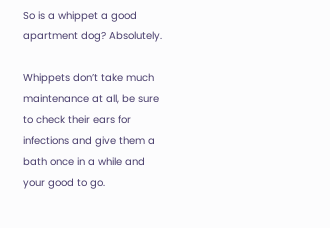So is a whippet a good apartment dog? Absolutely.

Whippets don’t take much maintenance at all, be sure to check their ears for infections and give them a bath once in a while and your good to go.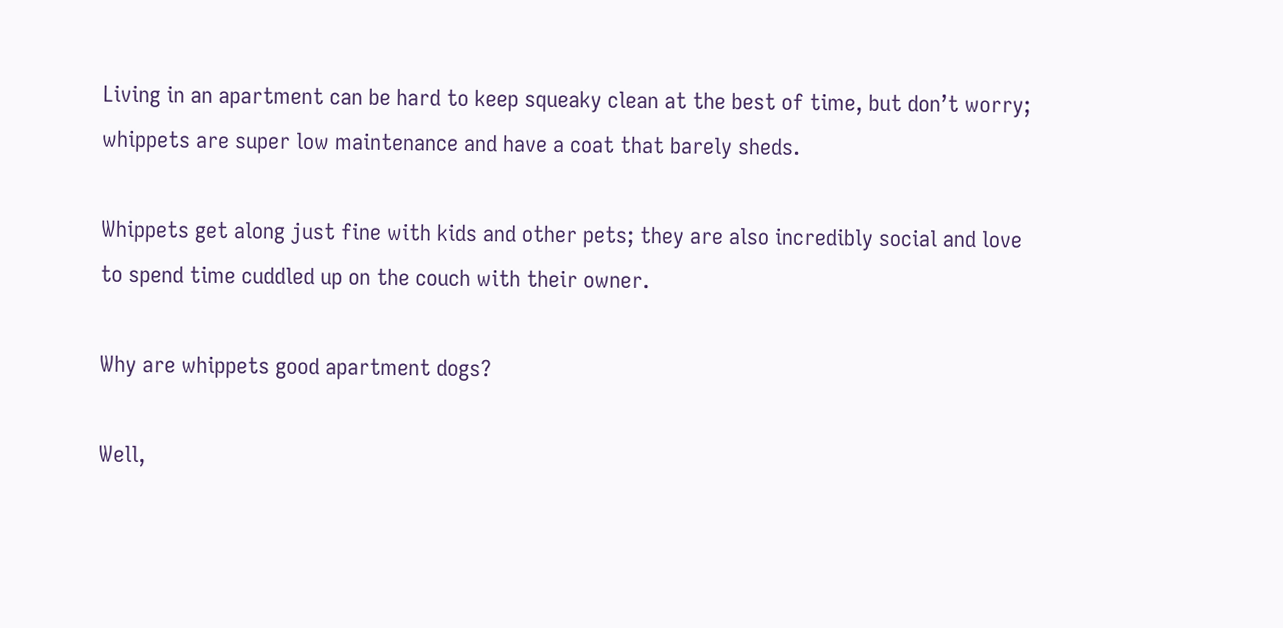Living in an apartment can be hard to keep squeaky clean at the best of time, but don’t worry; whippets are super low maintenance and have a coat that barely sheds.

Whippets get along just fine with kids and other pets; they are also incredibly social and love to spend time cuddled up on the couch with their owner.

Why are whippets good apartment dogs?

Well,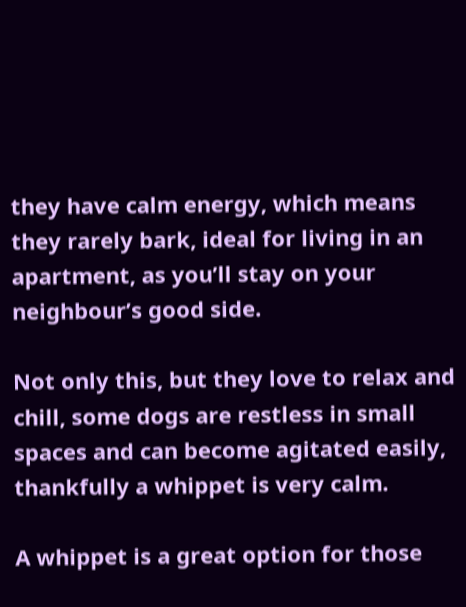they have calm energy, which means they rarely bark, ideal for living in an apartment, as you’ll stay on your neighbour’s good side.

Not only this, but they love to relax and chill, some dogs are restless in small spaces and can become agitated easily, thankfully a whippet is very calm.

A whippet is a great option for those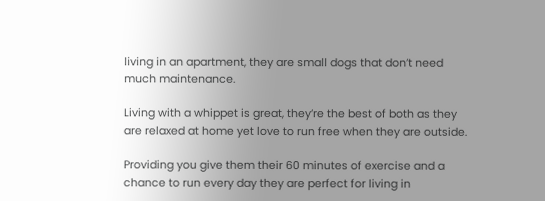living in an apartment, they are small dogs that don’t need much maintenance.

Living with a whippet is great, they’re the best of both as they are relaxed at home yet love to run free when they are outside.

Providing you give them their 60 minutes of exercise and a chance to run every day they are perfect for living in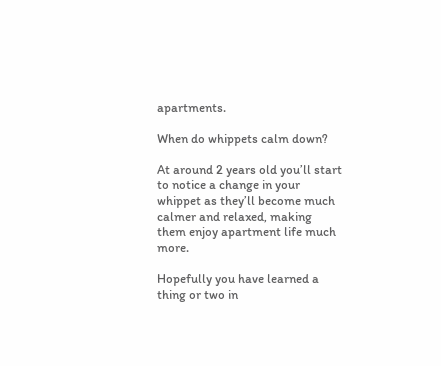apartments.

When do whippets calm down?

At around 2 years old you’ll start to notice a change in your whippet as they’ll become much calmer and relaxed, making them enjoy apartment life much more.

Hopefully you have learned a thing or two in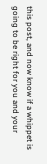this post, and now know if a whippet is going to be right for you and your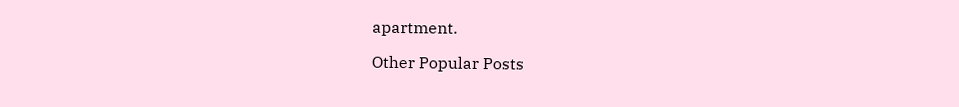apartment.

Other Popular Posts